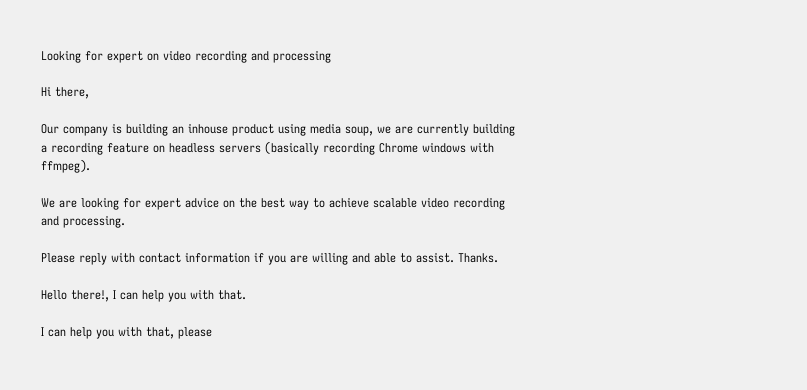Looking for expert on video recording and processing

Hi there,

Our company is building an inhouse product using media soup, we are currently building a recording feature on headless servers (basically recording Chrome windows with ffmpeg).

We are looking for expert advice on the best way to achieve scalable video recording and processing.

Please reply with contact information if you are willing and able to assist. Thanks.

Hello there!, I can help you with that.

I can help you with that, please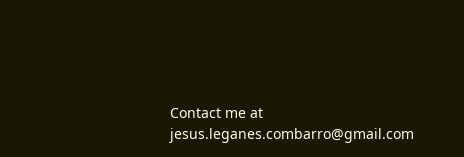Contact me at jesus.leganes.combarro@gmail.com